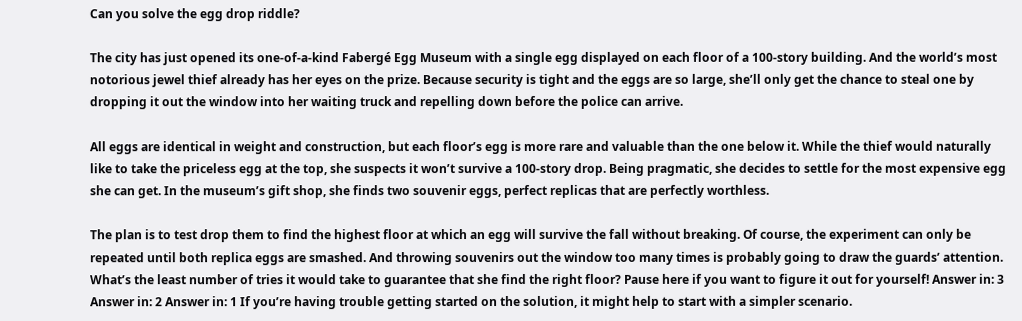Can you solve the egg drop riddle?

The city has just opened its one-of-a-kind Fabergé Egg Museum with a single egg displayed on each floor of a 100-story building. And the world’s most notorious jewel thief already has her eyes on the prize. Because security is tight and the eggs are so large, she’ll only get the chance to steal one by dropping it out the window into her waiting truck and repelling down before the police can arrive.

All eggs are identical in weight and construction, but each floor’s egg is more rare and valuable than the one below it. While the thief would naturally like to take the priceless egg at the top, she suspects it won’t survive a 100-story drop. Being pragmatic, she decides to settle for the most expensive egg she can get. In the museum’s gift shop, she finds two souvenir eggs, perfect replicas that are perfectly worthless.

The plan is to test drop them to find the highest floor at which an egg will survive the fall without breaking. Of course, the experiment can only be repeated until both replica eggs are smashed. And throwing souvenirs out the window too many times is probably going to draw the guards’ attention. What’s the least number of tries it would take to guarantee that she find the right floor? Pause here if you want to figure it out for yourself! Answer in: 3 Answer in: 2 Answer in: 1 If you’re having trouble getting started on the solution, it might help to start with a simpler scenario.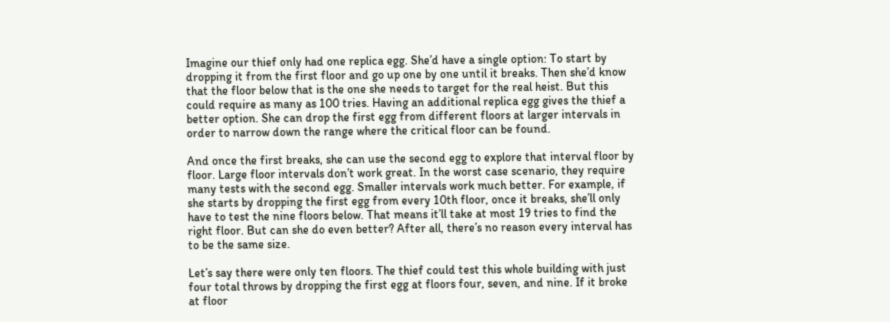Imagine our thief only had one replica egg. She’d have a single option: To start by dropping it from the first floor and go up one by one until it breaks. Then she’d know that the floor below that is the one she needs to target for the real heist. But this could require as many as 100 tries. Having an additional replica egg gives the thief a better option. She can drop the first egg from different floors at larger intervals in order to narrow down the range where the critical floor can be found.

And once the first breaks, she can use the second egg to explore that interval floor by floor. Large floor intervals don’t work great. In the worst case scenario, they require many tests with the second egg. Smaller intervals work much better. For example, if she starts by dropping the first egg from every 10th floor, once it breaks, she’ll only have to test the nine floors below. That means it’ll take at most 19 tries to find the right floor. But can she do even better? After all, there’s no reason every interval has to be the same size.

Let’s say there were only ten floors. The thief could test this whole building with just four total throws by dropping the first egg at floors four, seven, and nine. If it broke at floor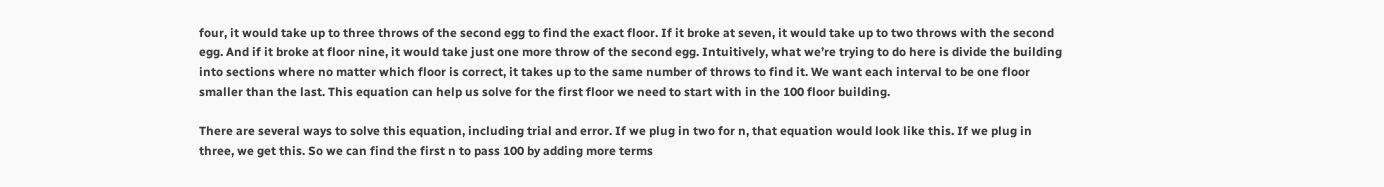four, it would take up to three throws of the second egg to find the exact floor. If it broke at seven, it would take up to two throws with the second egg. And if it broke at floor nine, it would take just one more throw of the second egg. Intuitively, what we’re trying to do here is divide the building into sections where no matter which floor is correct, it takes up to the same number of throws to find it. We want each interval to be one floor smaller than the last. This equation can help us solve for the first floor we need to start with in the 100 floor building.

There are several ways to solve this equation, including trial and error. If we plug in two for n, that equation would look like this. If we plug in three, we get this. So we can find the first n to pass 100 by adding more terms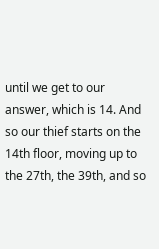until we get to our answer, which is 14. And so our thief starts on the 14th floor, moving up to the 27th, the 39th, and so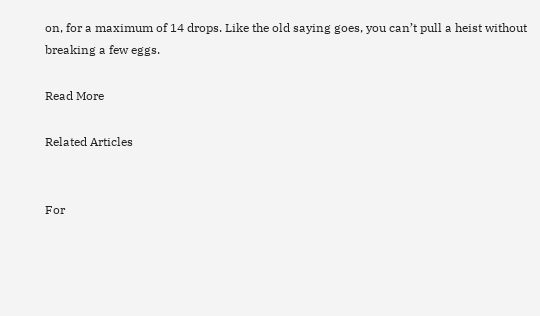on, for a maximum of 14 drops. Like the old saying goes, you can’t pull a heist without breaking a few eggs.

Read More

Related Articles


For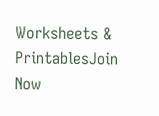Worksheets & PrintablesJoin Now